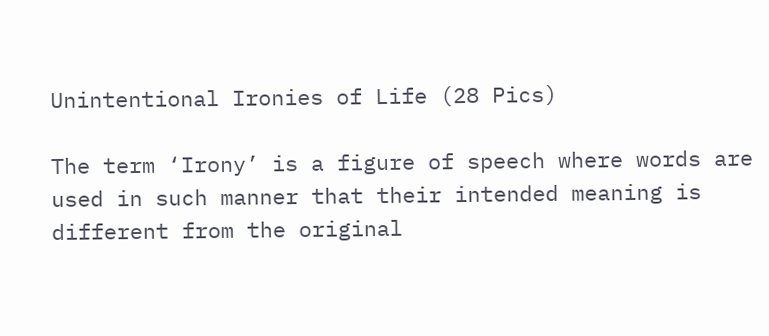Unintentional Ironies of Life (28 Pics)

The term ‘Irony’ is a figure of speech where words are used in such manner that their intended meaning is different from the original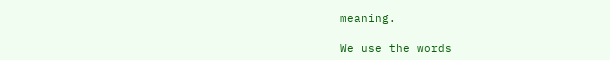meaning.

We use the words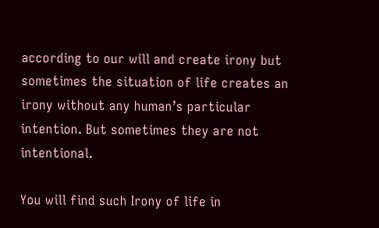according to our will and create irony but sometimes the situation of life creates an irony without any human’s particular intention. But sometimes they are not intentional.

You will find such Irony of life in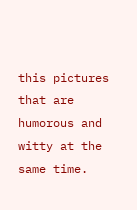this pictures that are humorous and witty at the same time.